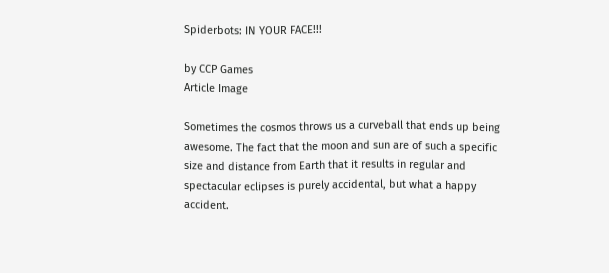Spiderbots: IN YOUR FACE!!!

by CCP Games
Article Image

Sometimes the cosmos throws us a curveball that ends up being awesome. The fact that the moon and sun are of such a specific size and distance from Earth that it results in regular and spectacular eclipses is purely accidental, but what a happy accident.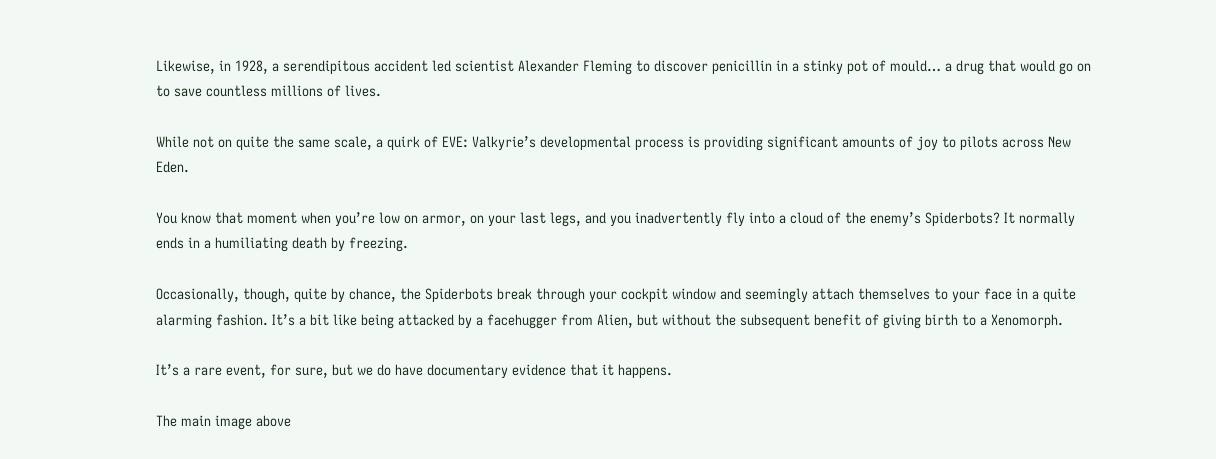Likewise, in 1928, a serendipitous accident led scientist Alexander Fleming to discover penicillin in a stinky pot of mould… a drug that would go on to save countless millions of lives.

While not on quite the same scale, a quirk of EVE: Valkyrie’s developmental process is providing significant amounts of joy to pilots across New Eden.

You know that moment when you’re low on armor, on your last legs, and you inadvertently fly into a cloud of the enemy’s Spiderbots? It normally ends in a humiliating death by freezing.

Occasionally, though, quite by chance, the Spiderbots break through your cockpit window and seemingly attach themselves to your face in a quite alarming fashion. It’s a bit like being attacked by a facehugger from Alien, but without the subsequent benefit of giving birth to a Xenomorph.

It’s a rare event, for sure, but we do have documentary evidence that it happens.

The main image above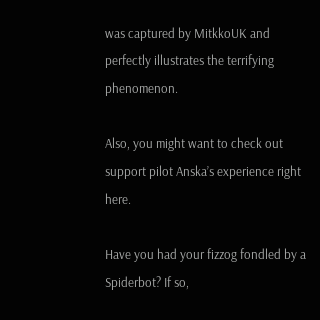was captured by MitkkoUK and perfectly illustrates the terrifying phenomenon.

Also, you might want to check out support pilot Anska’s experience right here.

Have you had your fizzog fondled by a Spiderbot? If so,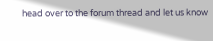head over to the forum thread and let us know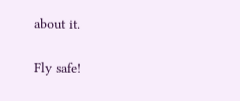about it.

Fly safe!